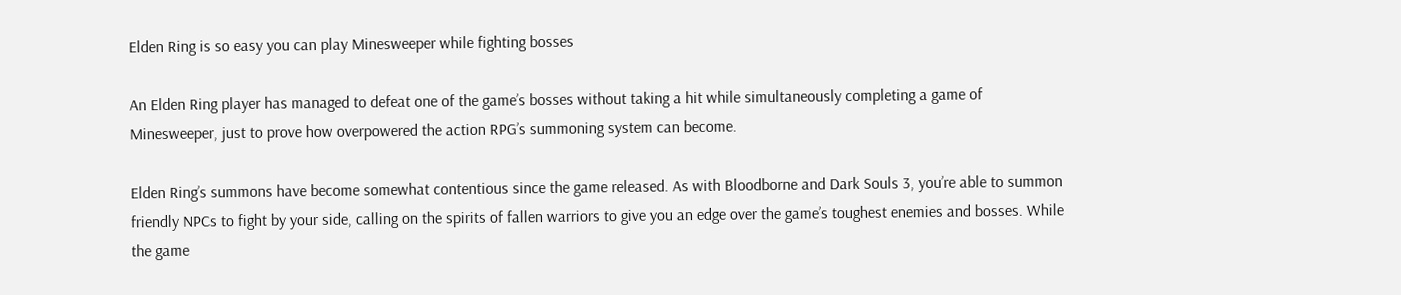Elden Ring is so easy you can play Minesweeper while fighting bosses

An Elden Ring player has managed to defeat one of the game’s bosses without taking a hit while simultaneously completing a game of Minesweeper, just to prove how overpowered the action RPG’s summoning system can become.

Elden Ring’s summons have become somewhat contentious since the game released. As with Bloodborne and Dark Souls 3, you’re able to summon friendly NPCs to fight by your side, calling on the spirits of fallen warriors to give you an edge over the game’s toughest enemies and bosses. While the game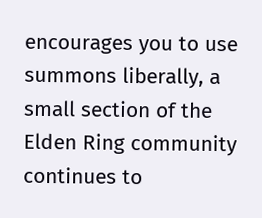encourages you to use summons liberally, a small section of the Elden Ring community continues to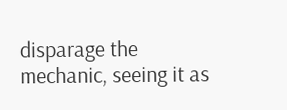disparage the mechanic, seeing it as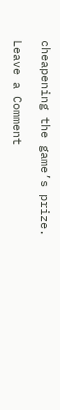cheapening the game’s prize.

Leave a Comment